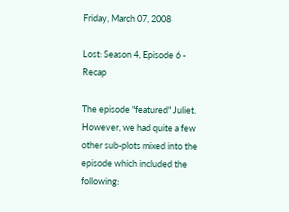Friday, March 07, 2008

Lost: Season 4, Episode 6 - Recap

The episode "featured" Juliet. However, we had quite a few other sub-plots mixed into the episode which included the following: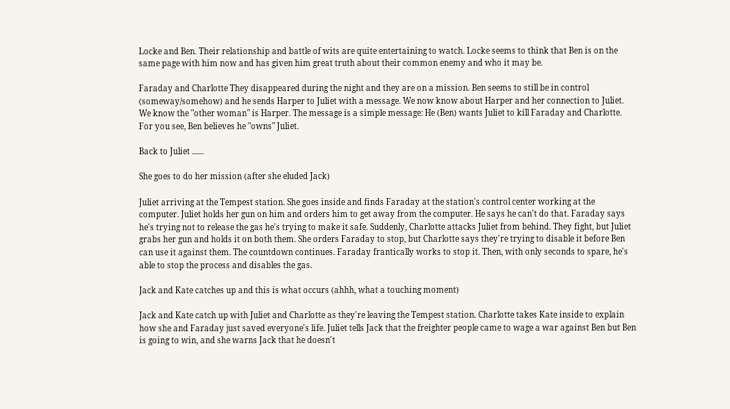Locke and Ben. Their relationship and battle of wits are quite entertaining to watch. Locke seems to think that Ben is on the same page with him now and has given him great truth about their common enemy and who it may be.

Faraday and Charlotte They disappeared during the night and they are on a mission. Ben seems to still be in control (someway/somehow) and he sends Harper to Juliet with a message. We now know about Harper and her connection to Juliet. We know the "other woman" is Harper. The message is a simple message: He (Ben) wants Juliet to kill Faraday and Charlotte. For you see, Ben believes he "owns" Juliet.

Back to Juliet ......

She goes to do her mission (after she eluded Jack)

Juliet arriving at the Tempest station. She goes inside and finds Faraday at the station's control center working at the computer. Juliet holds her gun on him and orders him to get away from the computer. He says he can't do that. Faraday says he's trying not to release the gas he's trying to make it safe. Suddenly, Charlotte attacks Juliet from behind. They fight, but Juliet grabs her gun and holds it on both them. She orders Faraday to stop, but Charlotte says they're trying to disable it before Ben can use it against them. The countdown continues. Faraday frantically works to stop it. Then, with only seconds to spare, he's able to stop the process and disables the gas.

Jack and Kate catches up and this is what occurs (ahhh, what a touching moment)

Jack and Kate catch up with Juliet and Charlotte as they're leaving the Tempest station. Charlotte takes Kate inside to explain how she and Faraday just saved everyone's life. Juliet tells Jack that the freighter people came to wage a war against Ben but Ben is going to win, and she warns Jack that he doesn't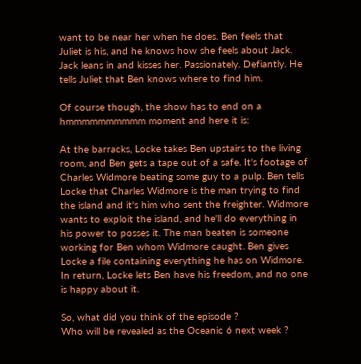want to be near her when he does. Ben feels that Juliet is his, and he knows how she feels about Jack. Jack leans in and kisses her. Passionately. Defiantly. He tells Juliet that Ben knows where to find him.

Of course though, the show has to end on a hmmmmmmmmmm moment and here it is:

At the barracks, Locke takes Ben upstairs to the living room, and Ben gets a tape out of a safe. It's footage of Charles Widmore beating some guy to a pulp. Ben tells Locke that Charles Widmore is the man trying to find the island and it's him who sent the freighter. Widmore wants to exploit the island, and he'll do everything in his power to posses it. The man beaten is someone working for Ben whom Widmore caught. Ben gives Locke a file containing everything he has on Widmore. In return, Locke lets Ben have his freedom, and no one is happy about it.

So, what did you think of the episode ?
Who will be revealed as the Oceanic 6 next week ?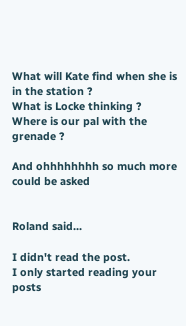What will Kate find when she is in the station ?
What is Locke thinking ?
Where is our pal with the grenade ?

And ohhhhhhhh so much more could be asked


Roland said...

I didn't read the post.
I only started reading your posts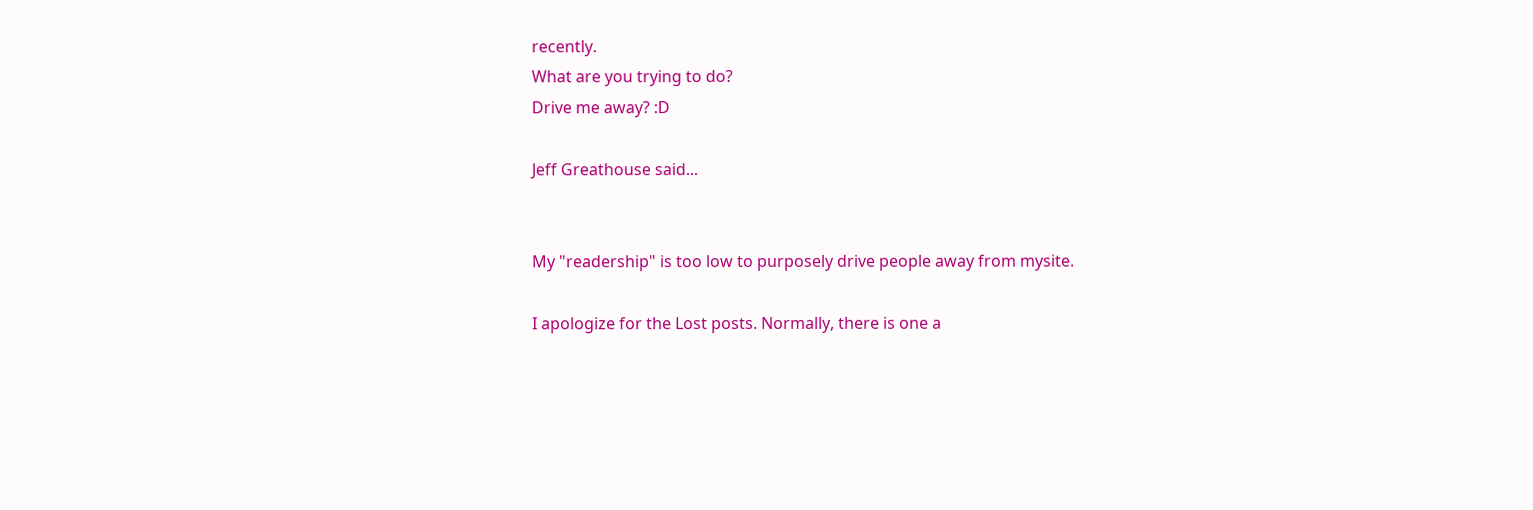recently.
What are you trying to do?
Drive me away? :D

Jeff Greathouse said...


My "readership" is too low to purposely drive people away from mysite.

I apologize for the Lost posts. Normally, there is one a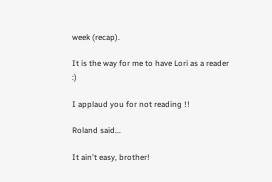week (recap).

It is the way for me to have Lori as a reader :)

I applaud you for not reading !!

Roland said...

It ain't easy, brother!